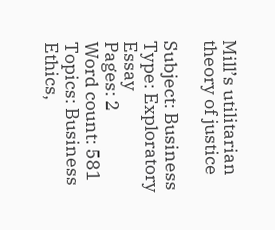Mill’s utilitarian theory of justice

Subject: Business
Type: Exploratory Essay
Pages: 2
Word count: 581
Topics: Business Ethics,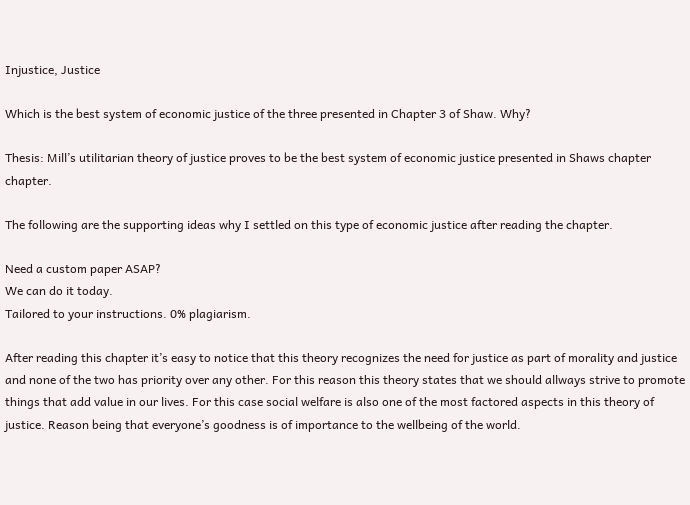Injustice, Justice

Which is the best system of economic justice of the three presented in Chapter 3 of Shaw. Why?

Thesis: Mill’s utilitarian theory of justice proves to be the best system of economic justice presented in Shaws chapter chapter.

The following are the supporting ideas why I settled on this type of economic justice after reading the chapter.

Need a custom paper ASAP?
We can do it today.
Tailored to your instructions. 0% plagiarism.

After reading this chapter it’s easy to notice that this theory recognizes the need for justice as part of morality and justice and none of the two has priority over any other. For this reason this theory states that we should allways strive to promote things that add value in our lives. For this case social welfare is also one of the most factored aspects in this theory of justice. Reason being that everyone’s goodness is of importance to the wellbeing of the world.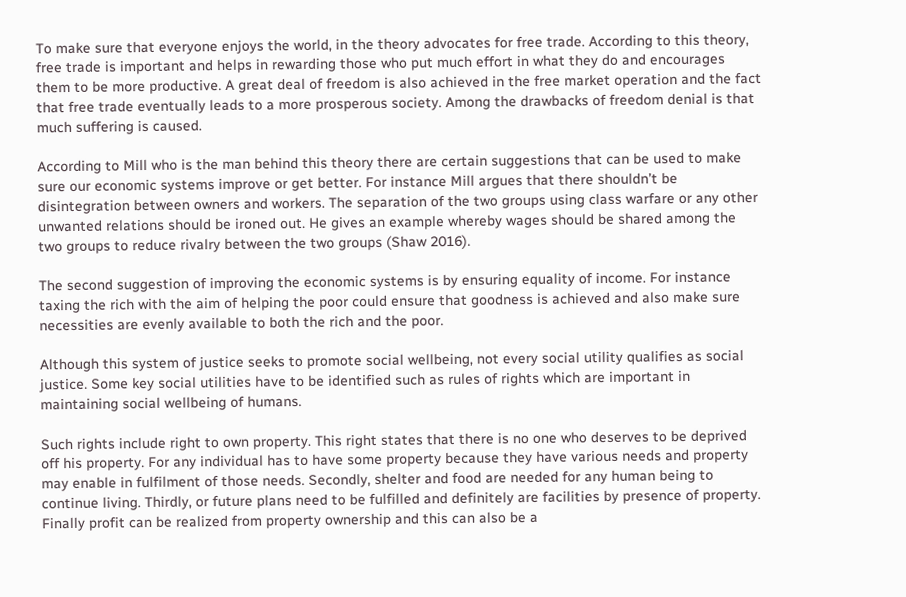To make sure that everyone enjoys the world, in the theory advocates for free trade. According to this theory, free trade is important and helps in rewarding those who put much effort in what they do and encourages them to be more productive. A great deal of freedom is also achieved in the free market operation and the fact that free trade eventually leads to a more prosperous society. Among the drawbacks of freedom denial is that much suffering is caused.

According to Mill who is the man behind this theory there are certain suggestions that can be used to make sure our economic systems improve or get better. For instance Mill argues that there shouldn’t be disintegration between owners and workers. The separation of the two groups using class warfare or any other unwanted relations should be ironed out. He gives an example whereby wages should be shared among the two groups to reduce rivalry between the two groups (Shaw 2016).

The second suggestion of improving the economic systems is by ensuring equality of income. For instance taxing the rich with the aim of helping the poor could ensure that goodness is achieved and also make sure necessities are evenly available to both the rich and the poor.

Although this system of justice seeks to promote social wellbeing, not every social utility qualifies as social justice. Some key social utilities have to be identified such as rules of rights which are important in maintaining social wellbeing of humans.

Such rights include right to own property. This right states that there is no one who deserves to be deprived off his property. For any individual has to have some property because they have various needs and property may enable in fulfilment of those needs. Secondly, shelter and food are needed for any human being to continue living. Thirdly, or future plans need to be fulfilled and definitely are facilities by presence of property. Finally profit can be realized from property ownership and this can also be a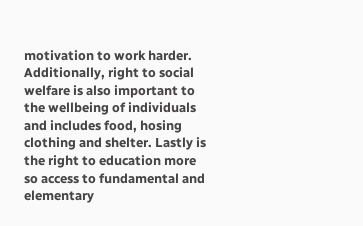motivation to work harder. Additionally, right to social welfare is also important to the wellbeing of individuals and includes food, hosing clothing and shelter. Lastly is the right to education more so access to fundamental and elementary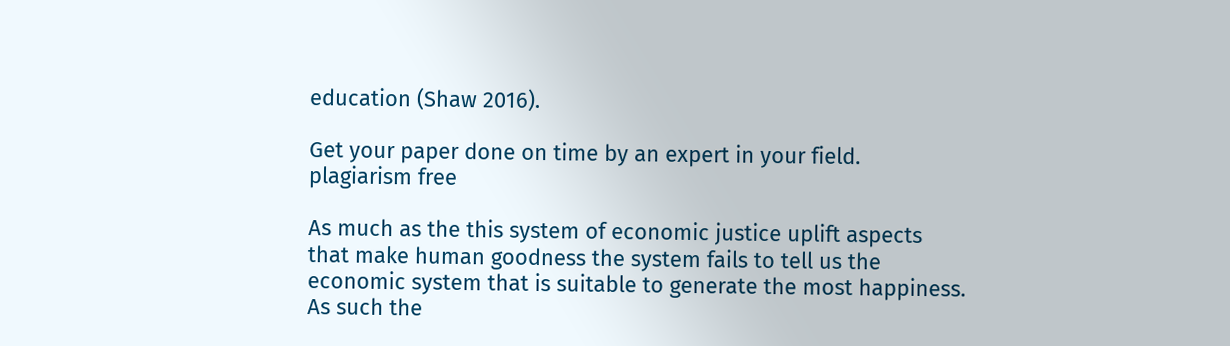education (Shaw 2016).

Get your paper done on time by an expert in your field.
plagiarism free

As much as the this system of economic justice uplift aspects that make human goodness the system fails to tell us the economic system that is suitable to generate the most happiness. As such the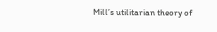Mill’s utilitarian theory of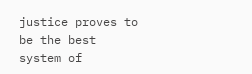justice proves to be the best system of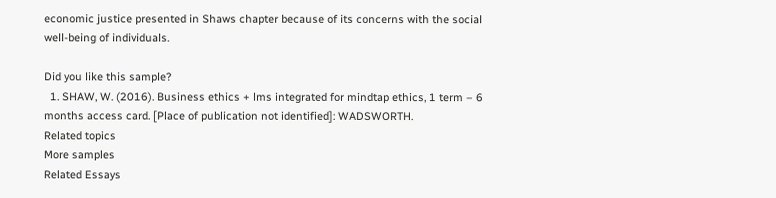economic justice presented in Shaws chapter because of its concerns with the social well-being of individuals.

Did you like this sample?
  1. SHAW, W. (2016). Business ethics + lms integrated for mindtap ethics, 1 term – 6 months access card. [Place of publication not identified]: WADSWORTH.
Related topics
More samples
Related Essays